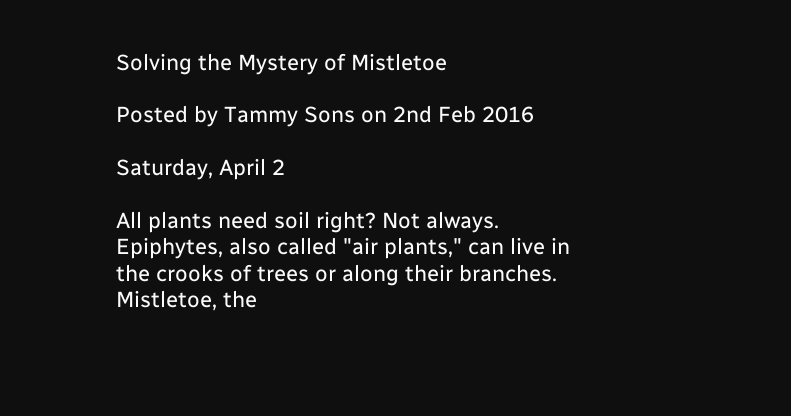Solving the Mystery of Mistletoe

Posted by Tammy Sons on 2nd Feb 2016

Saturday, April 2

All plants need soil right? Not always. Epiphytes, also called "air plants," can live in the crooks of trees or along their branches. Mistletoe, the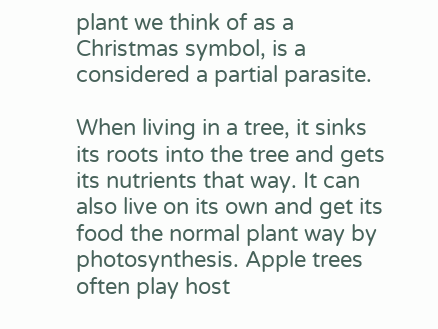plant we think of as a Christmas symbol, is a considered a partial parasite.

When living in a tree, it sinks its roots into the tree and gets its nutrients that way. It can also live on its own and get its food the normal plant way by photosynthesis. Apple trees often play host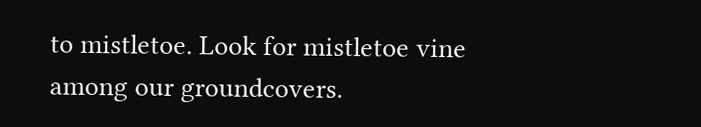to mistletoe. Look for mistletoe vine among our groundcovers.